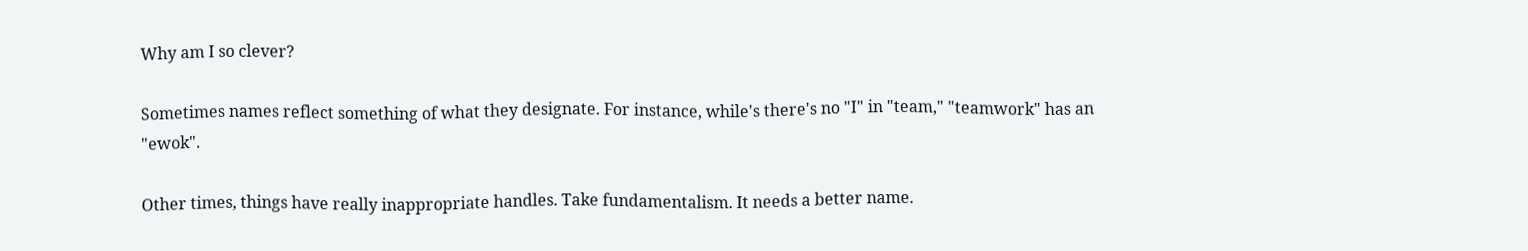Why am I so clever?

Sometimes names reflect something of what they designate. For instance, while's there's no "I" in "team," "teamwork" has an "ewok".

Other times, things have really inappropriate handles. Take fundamentalism. It needs a better name.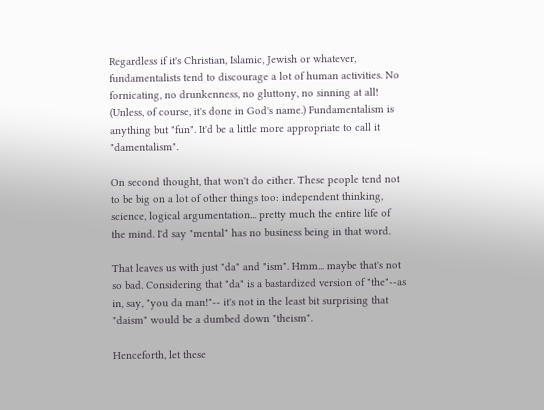Regardless if it's Christian, Islamic, Jewish or whatever, fundamentalists tend to discourage a lot of human activities. No fornicating, no drunkenness, no gluttony, no sinning at all! (Unless, of course, it's done in God's name.) Fundamentalism is anything but "fun". It'd be a little more appropriate to call it "damentalism".

On second thought, that won't do either. These people tend not to be big on a lot of other things too: independent thinking, science, logical argumentation... pretty much the entire life of the mind. I'd say "mental" has no business being in that word.

That leaves us with just "da" and "ism". Hmm... maybe that's not so bad. Considering that "da" is a bastardized version of "the"--as in, say, "you da man!"-- it's not in the least bit surprising that "daism" would be a dumbed down "theism".

Henceforth, let these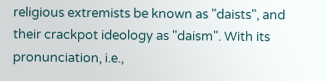religious extremists be known as "daists", and their crackpot ideology as "daism". With its pronunciation, i.e.,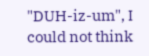"DUH-iz-um", I could not think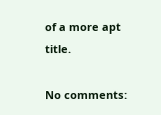of a more apt title.

No comments: